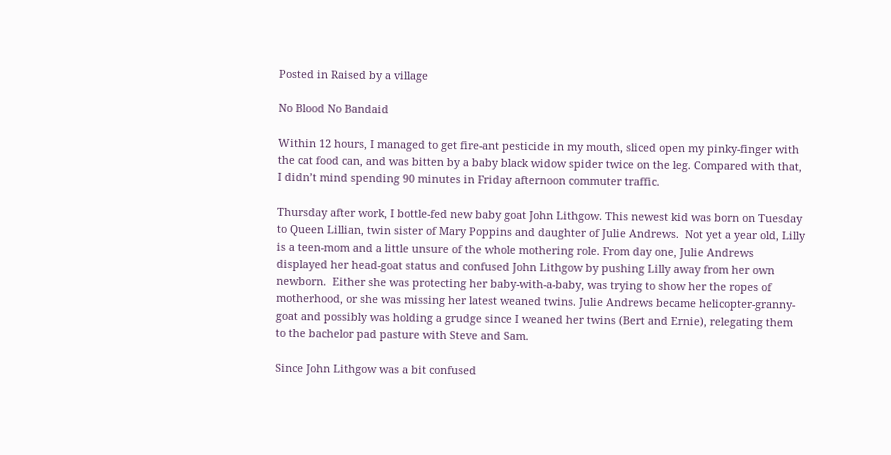Posted in Raised by a village

No Blood No Bandaid

Within 12 hours, I managed to get fire-ant pesticide in my mouth, sliced open my pinky-finger with the cat food can, and was bitten by a baby black widow spider twice on the leg. Compared with that, I didn’t mind spending 90 minutes in Friday afternoon commuter traffic.

Thursday after work, I bottle-fed new baby goat John Lithgow. This newest kid was born on Tuesday to Queen Lillian, twin sister of Mary Poppins and daughter of Julie Andrews.  Not yet a year old, Lilly is a teen-mom and a little unsure of the whole mothering role. From day one, Julie Andrews displayed her head-goat status and confused John Lithgow by pushing Lilly away from her own newborn.  Either she was protecting her baby-with-a-baby, was trying to show her the ropes of motherhood, or she was missing her latest weaned twins. Julie Andrews became helicopter-granny-goat and possibly was holding a grudge since I weaned her twins (Bert and Ernie), relegating them to the bachelor pad pasture with Steve and Sam.

Since John Lithgow was a bit confused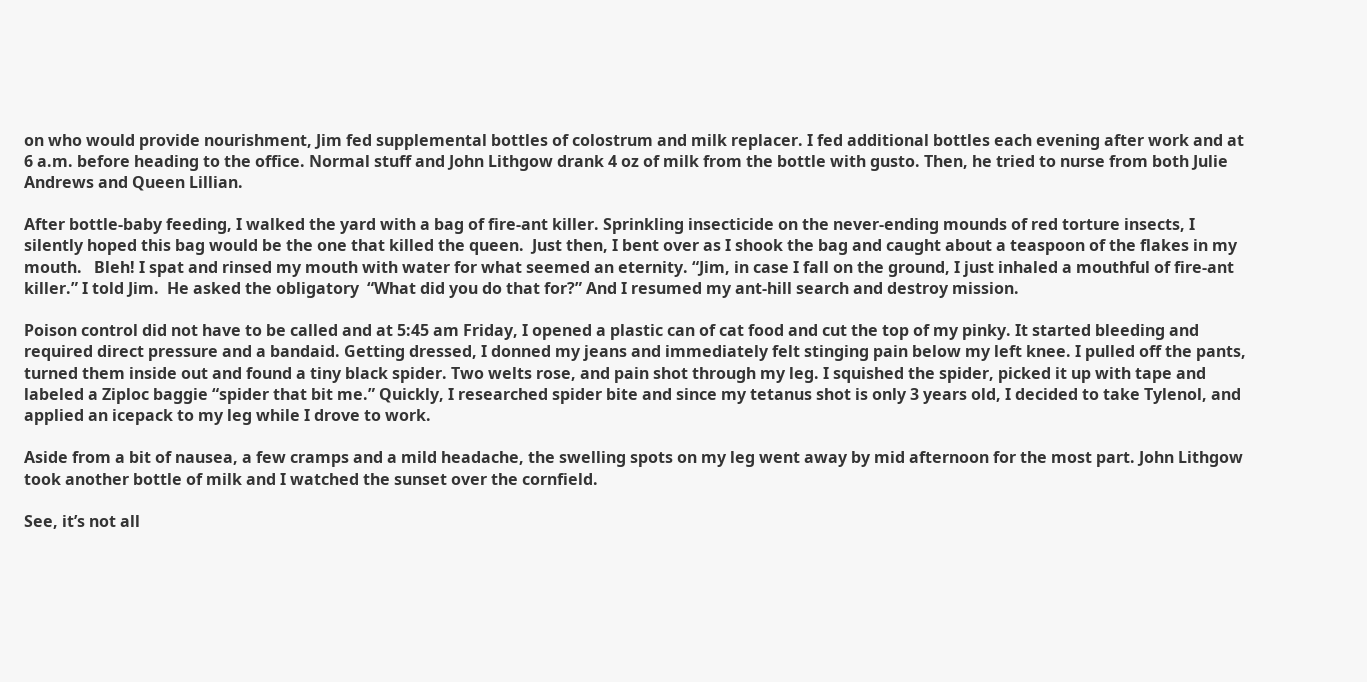on who would provide nourishment, Jim fed supplemental bottles of colostrum and milk replacer. I fed additional bottles each evening after work and at 6 a.m. before heading to the office. Normal stuff and John Lithgow drank 4 oz of milk from the bottle with gusto. Then, he tried to nurse from both Julie Andrews and Queen Lillian.

After bottle-baby feeding, I walked the yard with a bag of fire-ant killer. Sprinkling insecticide on the never-ending mounds of red torture insects, I silently hoped this bag would be the one that killed the queen.  Just then, I bent over as I shook the bag and caught about a teaspoon of the flakes in my mouth.   Bleh! I spat and rinsed my mouth with water for what seemed an eternity. “Jim, in case I fall on the ground, I just inhaled a mouthful of fire-ant killer.” I told Jim.  He asked the obligatory  “What did you do that for?” And I resumed my ant-hill search and destroy mission.

Poison control did not have to be called and at 5:45 am Friday, I opened a plastic can of cat food and cut the top of my pinky. It started bleeding and required direct pressure and a bandaid. Getting dressed, I donned my jeans and immediately felt stinging pain below my left knee. I pulled off the pants, turned them inside out and found a tiny black spider. Two welts rose, and pain shot through my leg. I squished the spider, picked it up with tape and labeled a Ziploc baggie “spider that bit me.” Quickly, I researched spider bite and since my tetanus shot is only 3 years old, I decided to take Tylenol, and applied an icepack to my leg while I drove to work.

Aside from a bit of nausea, a few cramps and a mild headache, the swelling spots on my leg went away by mid afternoon for the most part. John Lithgow took another bottle of milk and I watched the sunset over the cornfield.

See, it’s not all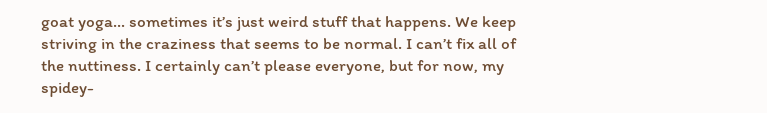goat yoga… sometimes it’s just weird stuff that happens. We keep striving in the craziness that seems to be normal. I can’t fix all of the nuttiness. I certainly can’t please everyone, but for now, my spidey-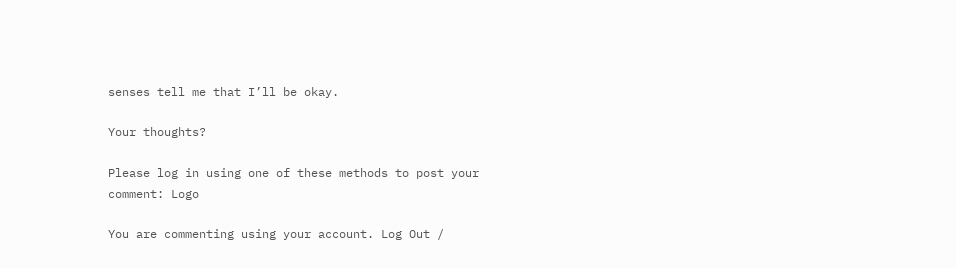senses tell me that I’ll be okay.

Your thoughts?

Please log in using one of these methods to post your comment: Logo

You are commenting using your account. Log Out /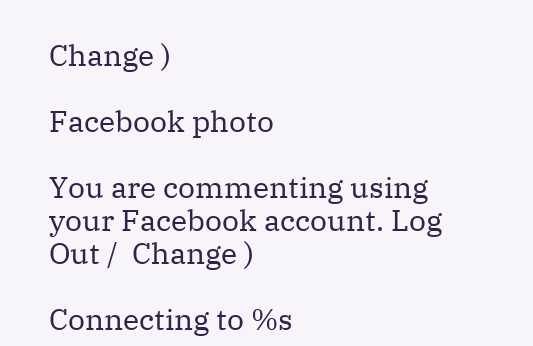Change )

Facebook photo

You are commenting using your Facebook account. Log Out /  Change )

Connecting to %s